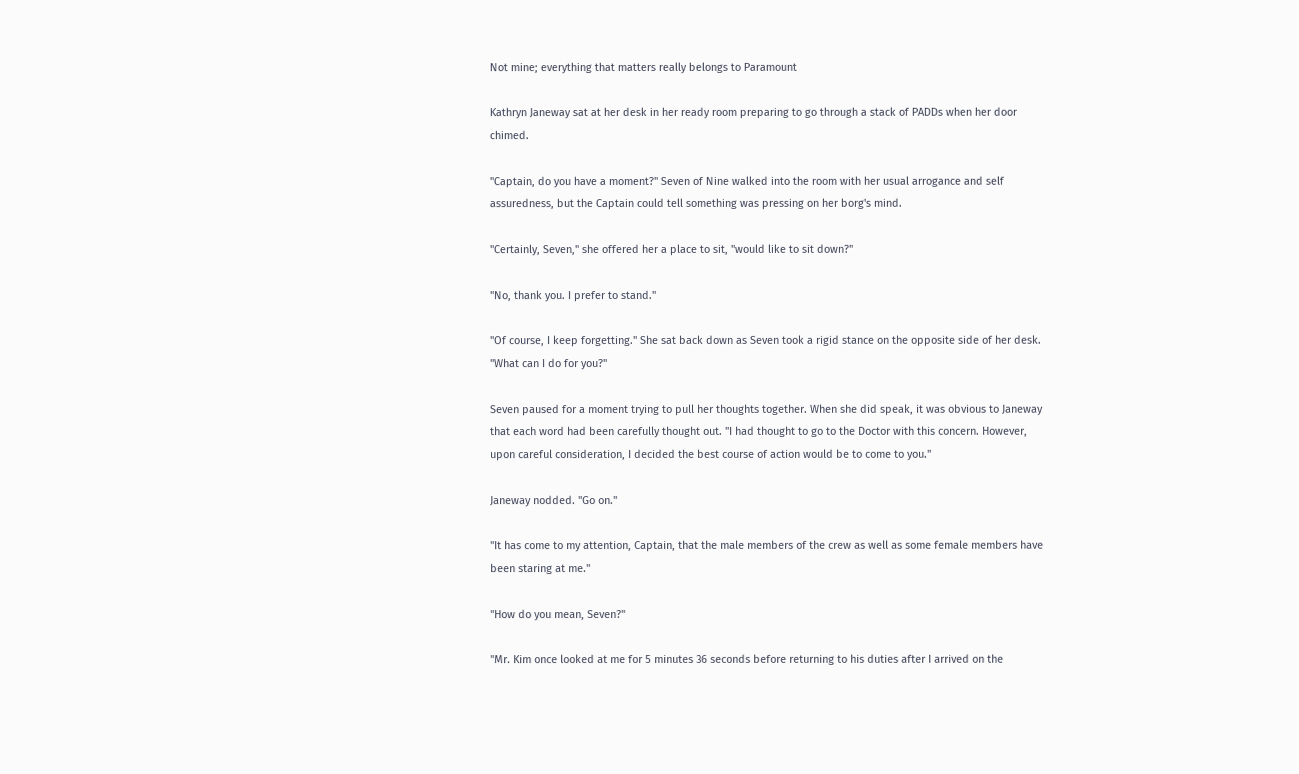Not mine; everything that matters really belongs to Paramount

Kathryn Janeway sat at her desk in her ready room preparing to go through a stack of PADDs when her door chimed.

"Captain, do you have a moment?" Seven of Nine walked into the room with her usual arrogance and self assuredness, but the Captain could tell something was pressing on her borg's mind.

"Certainly, Seven," she offered her a place to sit, "would like to sit down?"

"No, thank you. I prefer to stand."

"Of course, I keep forgetting." She sat back down as Seven took a rigid stance on the opposite side of her desk. "What can I do for you?"

Seven paused for a moment trying to pull her thoughts together. When she did speak, it was obvious to Janeway that each word had been carefully thought out. "I had thought to go to the Doctor with this concern. However, upon careful consideration, I decided the best course of action would be to come to you."

Janeway nodded. "Go on."

"It has come to my attention, Captain, that the male members of the crew as well as some female members have been staring at me."

"How do you mean, Seven?"

"Mr. Kim once looked at me for 5 minutes 36 seconds before returning to his duties after I arrived on the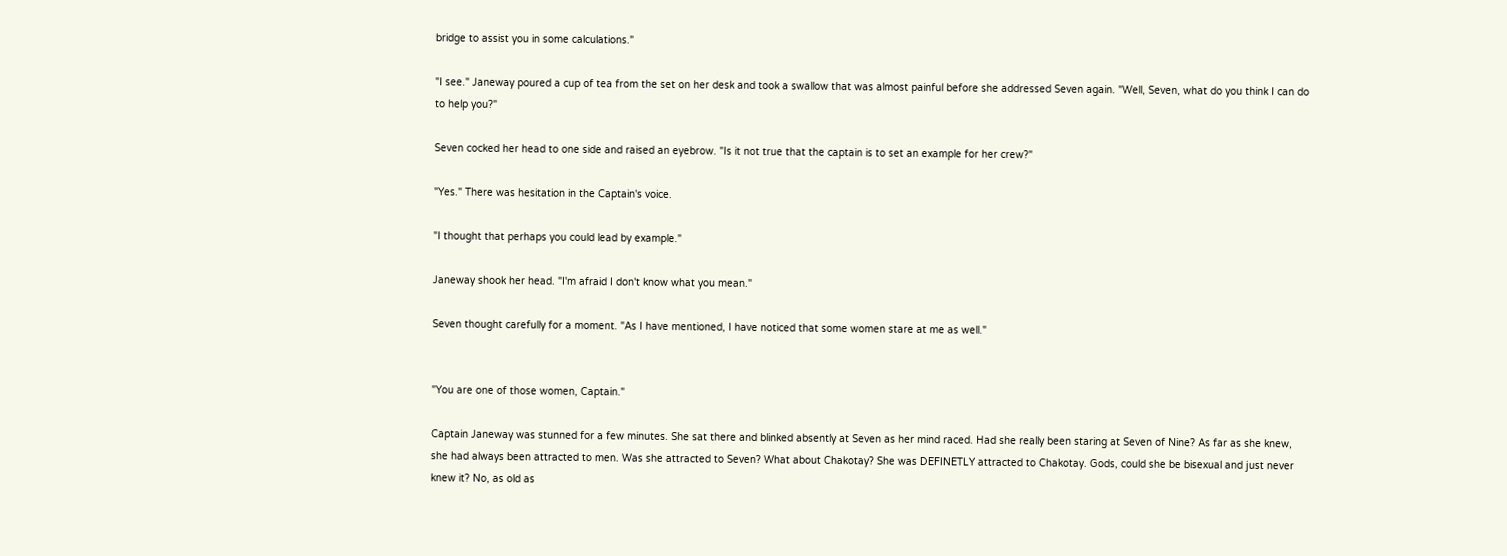bridge to assist you in some calculations."

"I see." Janeway poured a cup of tea from the set on her desk and took a swallow that was almost painful before she addressed Seven again. "Well, Seven, what do you think I can do to help you?"

Seven cocked her head to one side and raised an eyebrow. "Is it not true that the captain is to set an example for her crew?"

"Yes." There was hesitation in the Captain's voice.

"I thought that perhaps you could lead by example."

Janeway shook her head. "I'm afraid I don't know what you mean."

Seven thought carefully for a moment. "As I have mentioned, I have noticed that some women stare at me as well."


"You are one of those women, Captain."

Captain Janeway was stunned for a few minutes. She sat there and blinked absently at Seven as her mind raced. Had she really been staring at Seven of Nine? As far as she knew, she had always been attracted to men. Was she attracted to Seven? What about Chakotay? She was DEFINETLY attracted to Chakotay. Gods, could she be bisexual and just never knew it? No, as old as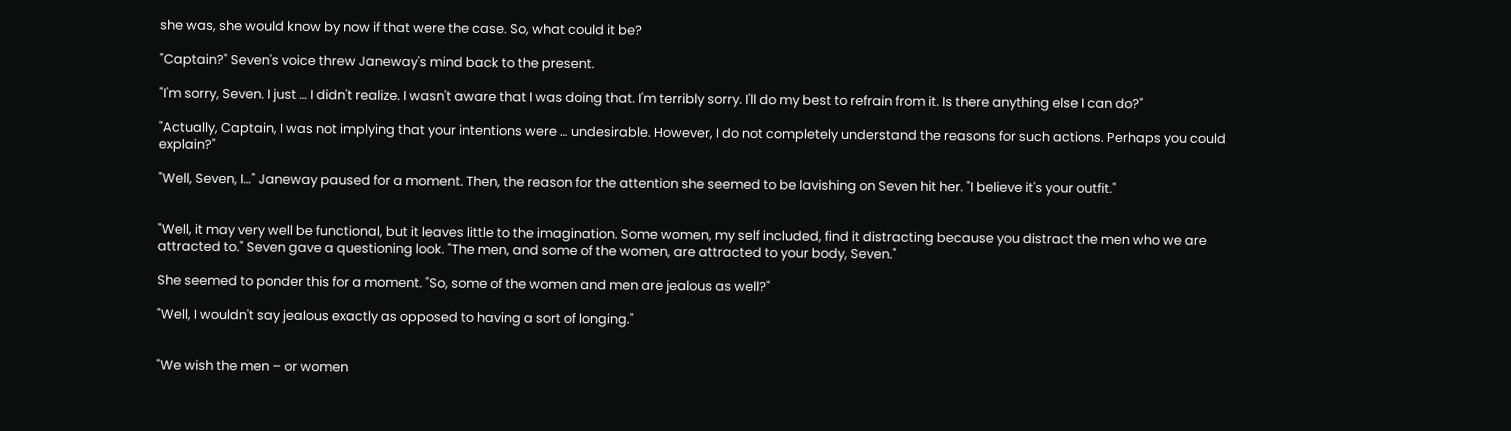she was, she would know by now if that were the case. So, what could it be?

"Captain?" Seven's voice threw Janeway's mind back to the present.

"I'm sorry, Seven. I just … I didn't realize. I wasn't aware that I was doing that. I'm terribly sorry. I'll do my best to refrain from it. Is there anything else I can do?"

"Actually, Captain, I was not implying that your intentions were … undesirable. However, I do not completely understand the reasons for such actions. Perhaps you could explain?"

"Well, Seven, I…" Janeway paused for a moment. Then, the reason for the attention she seemed to be lavishing on Seven hit her. "I believe it's your outfit."


"Well, it may very well be functional, but it leaves little to the imagination. Some women, my self included, find it distracting because you distract the men who we are attracted to." Seven gave a questioning look. "The men, and some of the women, are attracted to your body, Seven."

She seemed to ponder this for a moment. "So, some of the women and men are jealous as well?"

"Well, I wouldn't say jealous exactly as opposed to having a sort of longing."


"We wish the men – or women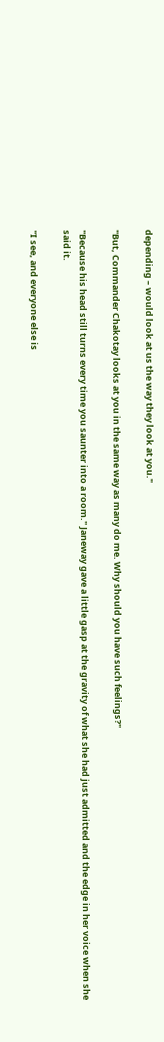depending – would look at us the way they look at you."

"But, Commander Chakotay looks at you in the same way as many do me. Why should you have such feelings?"

"Because his head still turns every time you saunter into a room." Janeway gave a little gasp at the gravity of what she had just admitted and the edge in her voice when she said it.

"I see, and everyone else is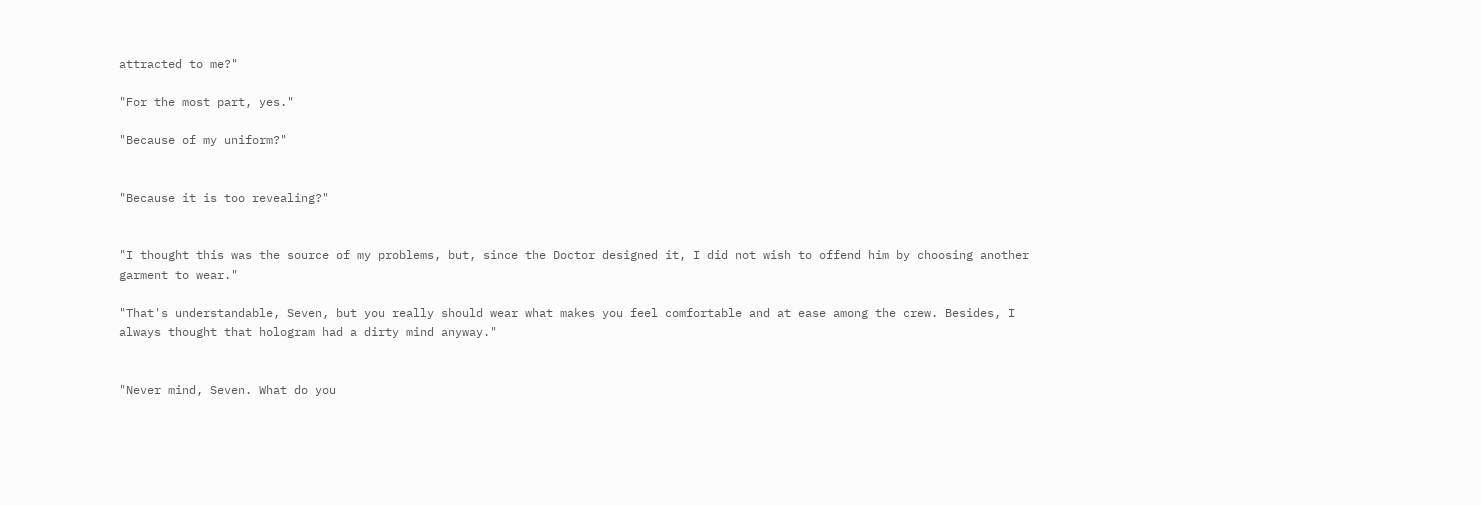attracted to me?"

"For the most part, yes."

"Because of my uniform?"


"Because it is too revealing?"


"I thought this was the source of my problems, but, since the Doctor designed it, I did not wish to offend him by choosing another garment to wear."

"That's understandable, Seven, but you really should wear what makes you feel comfortable and at ease among the crew. Besides, I always thought that hologram had a dirty mind anyway."


"Never mind, Seven. What do you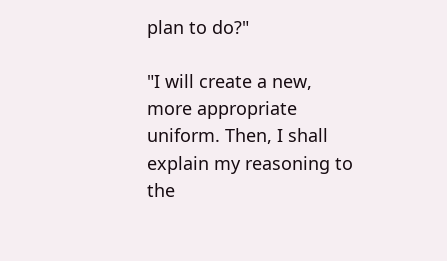plan to do?"

"I will create a new, more appropriate uniform. Then, I shall explain my reasoning to the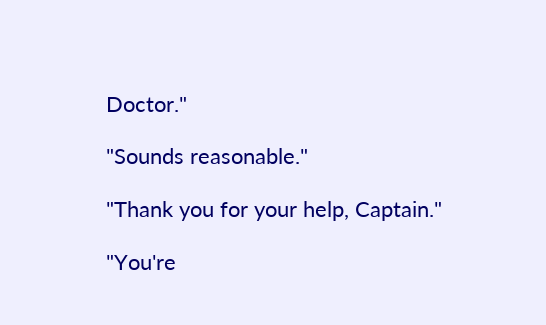Doctor."

"Sounds reasonable."

"Thank you for your help, Captain."

"You're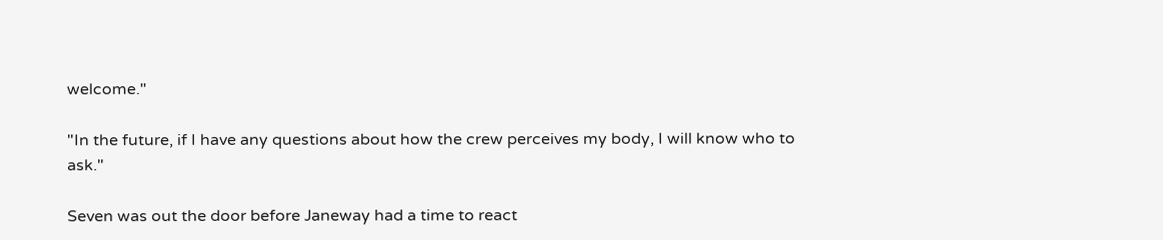welcome."

"In the future, if I have any questions about how the crew perceives my body, I will know who to ask."

Seven was out the door before Janeway had a time to react